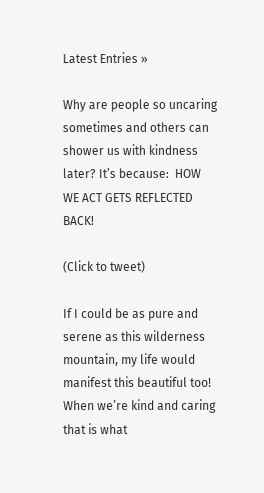Latest Entries »

Why are people so uncaring sometimes and others can shower us with kindness later? It’s because:  HOW WE ACT GETS REFLECTED BACK!

(Click to tweet)

If I could be as pure and serene as this wilderness mountain, my life would manifest this beautiful too! When we’re kind and caring that is what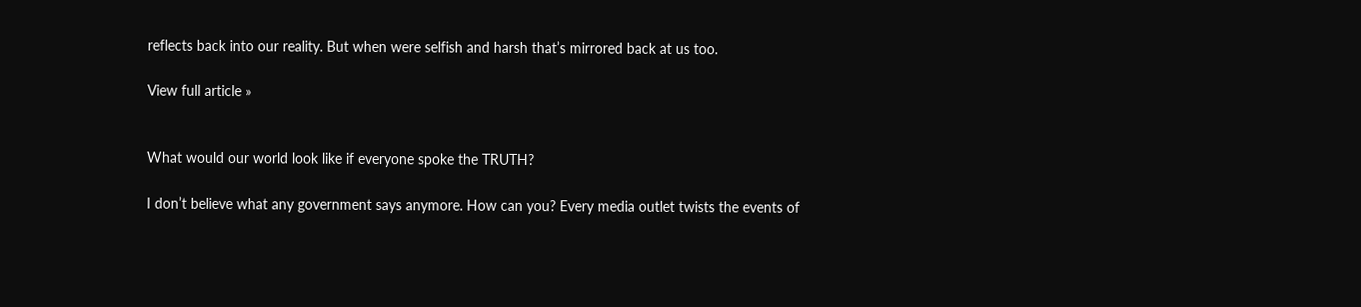reflects back into our reality. But when were selfish and harsh that’s mirrored back at us too.

View full article »


What would our world look like if everyone spoke the TRUTH?

I don’t believe what any government says anymore. How can you? Every media outlet twists the events of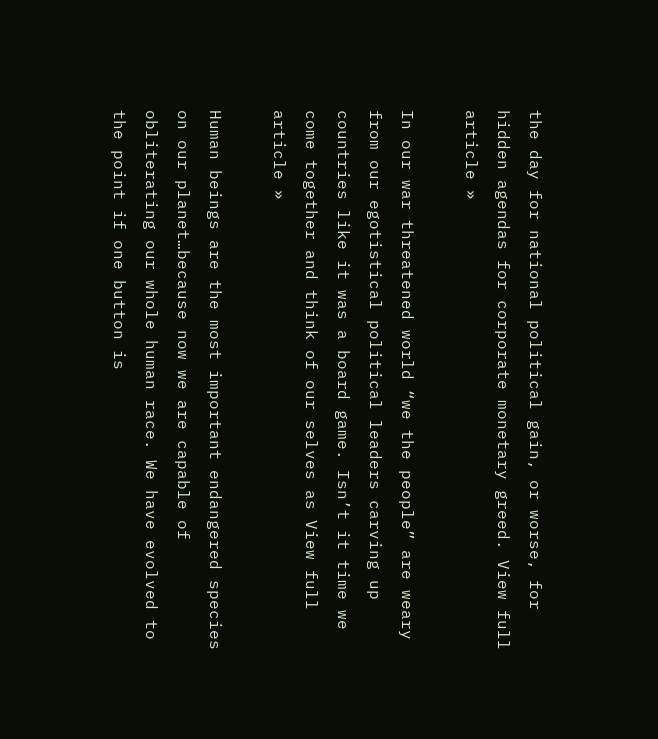the day for national political gain, or worse, for hidden agendas for corporate monetary greed. View full article »

In our war threatened world “we the people” are weary from our egotistical political leaders carving up countries like it was a board game. Isn’t it time we come together and think of our selves as View full article »

Human beings are the most important endangered species on our planet…because now we are capable of obliterating our whole human race. We have evolved to the point if one button is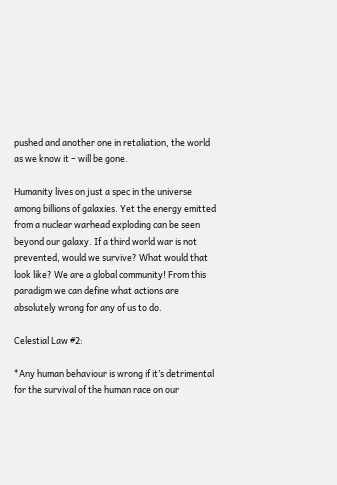pushed and another one in retaliation, the world as we know it – will be gone.

Humanity lives on just a spec in the universe among billions of galaxies. Yet the energy emitted from a nuclear warhead exploding can be seen beyond our galaxy. If a third world war is not prevented, would we survive? What would that look like? We are a global community! From this paradigm we can define what actions are absolutely wrong for any of us to do.

Celestial Law #2:

*Any human behaviour is wrong if it’s detrimental for the survival of the human race on our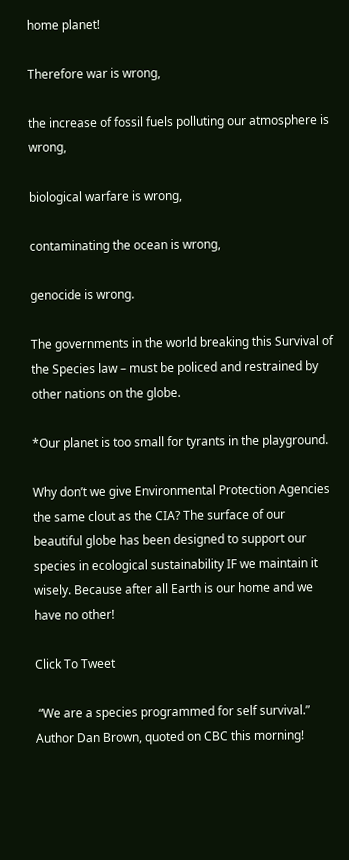home planet!

Therefore war is wrong,

the increase of fossil fuels polluting our atmosphere is wrong,

biological warfare is wrong,

contaminating the ocean is wrong,

genocide is wrong.

The governments in the world breaking this Survival of the Species law – must be policed and restrained by other nations on the globe.

*Our planet is too small for tyrants in the playground.

Why don’t we give Environmental Protection Agencies the same clout as the CIA? The surface of our beautiful globe has been designed to support our species in ecological sustainability IF we maintain it wisely. Because after all Earth is our home and we have no other!

Click To Tweet

 “We are a species programmed for self survival.” Author Dan Brown, quoted on CBC this morning!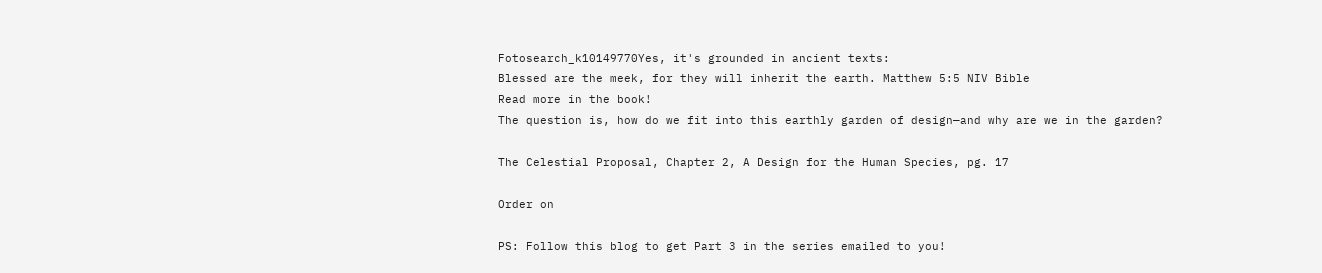Fotosearch_k10149770Yes, it's grounded in ancient texts:
Blessed are the meek, for they will inherit the earth. Matthew 5:5 NIV Bible
Read more in the book!
The question is, how do we fit into this earthly garden of design—and why are we in the garden?

The Celestial Proposal, Chapter 2, A Design for the Human Species, pg. 17

Order on

PS: Follow this blog to get Part 3 in the series emailed to you!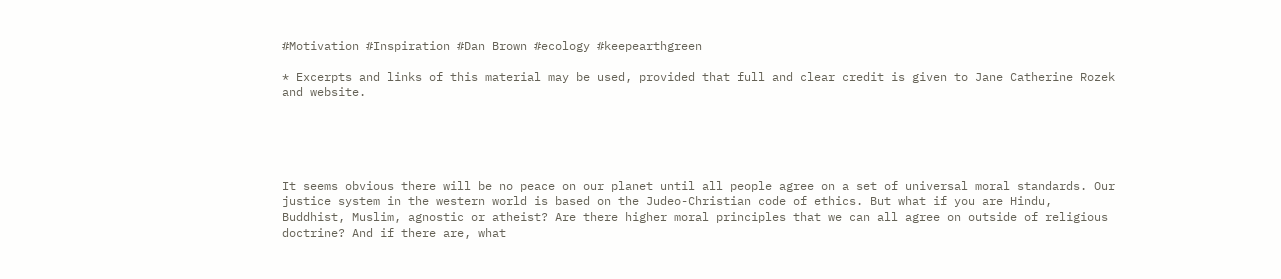#Motivation #Inspiration #Dan Brown #ecology #keepearthgreen

* Excerpts and links of this material may be used, provided that full and clear credit is given to Jane Catherine Rozek and website.





It seems obvious there will be no peace on our planet until all people agree on a set of universal moral standards. Our justice system in the western world is based on the Judeo-Christian code of ethics. But what if you are Hindu, Buddhist, Muslim, agnostic or atheist? Are there higher moral principles that we can all agree on outside of religious doctrine? And if there are, what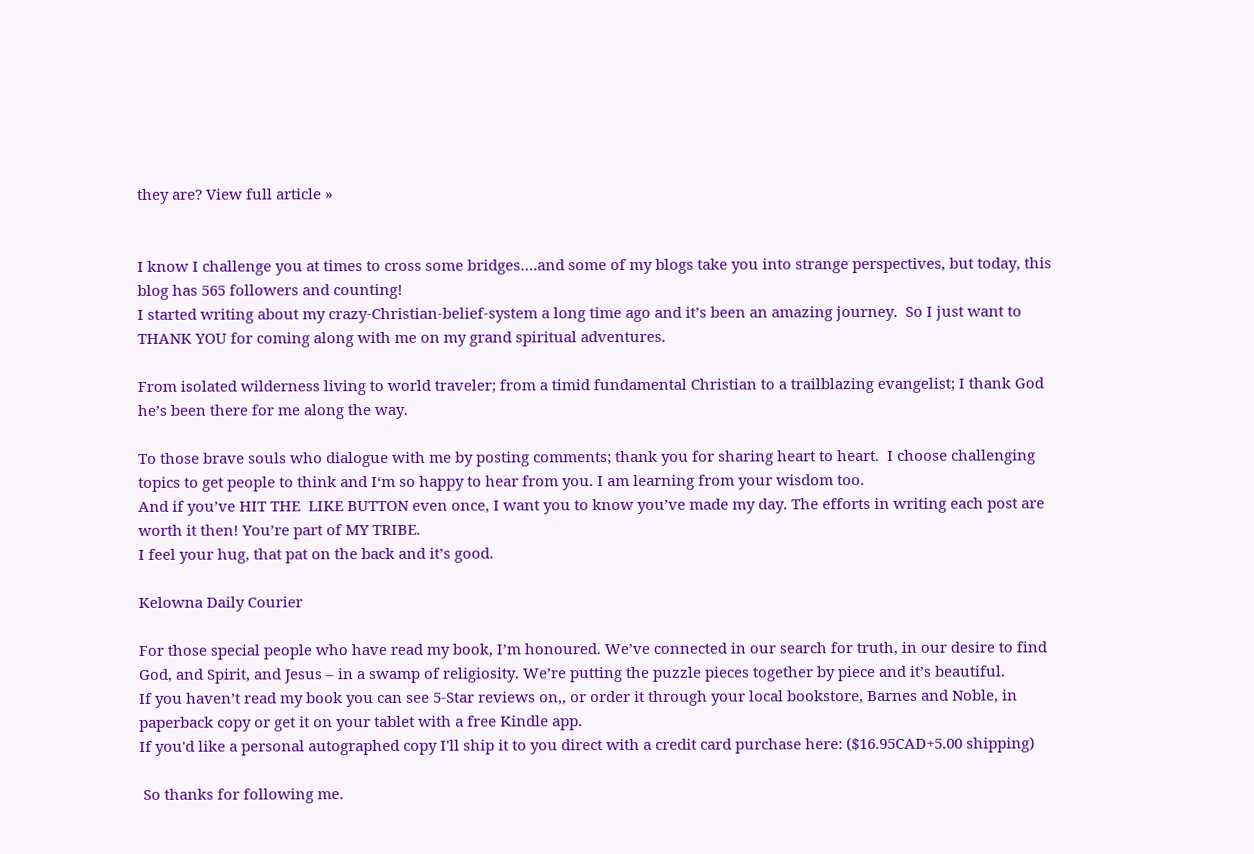they are? View full article »


I know I challenge you at times to cross some bridges….and some of my blogs take you into strange perspectives, but today, this blog has 565 followers and counting!
I started writing about my crazy-Christian-belief-system a long time ago and it’s been an amazing journey.  So I just want to THANK YOU for coming along with me on my grand spiritual adventures.

From isolated wilderness living to world traveler; from a timid fundamental Christian to a trailblazing evangelist; I thank God he’s been there for me along the way.

To those brave souls who dialogue with me by posting comments; thank you for sharing heart to heart.  I choose challenging topics to get people to think and I‘m so happy to hear from you. I am learning from your wisdom too.
And if you’ve HIT THE  LIKE BUTTON even once, I want you to know you’ve made my day. The efforts in writing each post are worth it then! You’re part of MY TRIBE.
I feel your hug, that pat on the back and it’s good.

Kelowna Daily Courier

For those special people who have read my book, I’m honoured. We’ve connected in our search for truth, in our desire to find God, and Spirit, and Jesus – in a swamp of religiosity. We’re putting the puzzle pieces together by piece and it’s beautiful.
If you haven’t read my book you can see 5-Star reviews on,, or order it through your local bookstore, Barnes and Noble, in paperback copy or get it on your tablet with a free Kindle app.
If you'd like a personal autographed copy I'll ship it to you direct with a credit card purchase here: ($16.95CAD+5.00 shipping)

 So thanks for following me.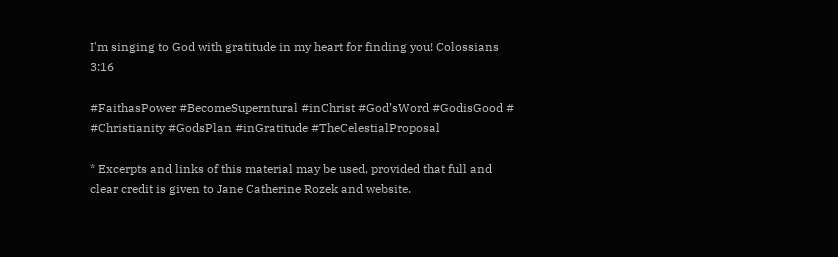I'm singing to God with gratitude in my heart for finding you! Colossians 3:16

#FaithasPower #BecomeSuperntural #inChrist #God’sWord #GodisGood # #Christianity #GodsPlan #inGratitude #TheCelestialProposal

* Excerpts and links of this material may be used, provided that full and clear credit is given to Jane Catherine Rozek and website.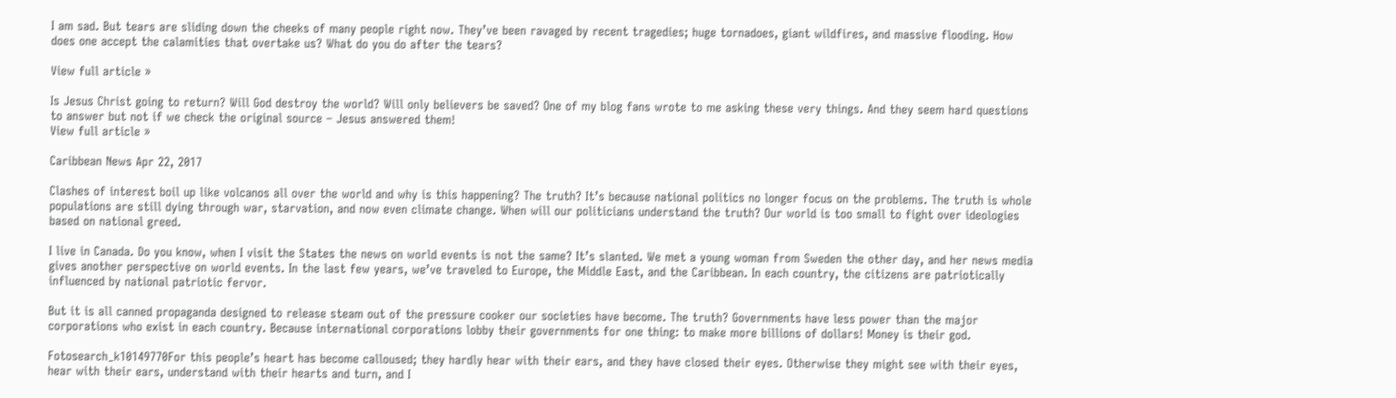I am sad. But tears are sliding down the cheeks of many people right now. They’ve been ravaged by recent tragedies; huge tornadoes, giant wildfires, and massive flooding. How does one accept the calamities that overtake us? What do you do after the tears?

View full article »

Is Jesus Christ going to return? Will God destroy the world? Will only believers be saved? One of my blog fans wrote to me asking these very things. And they seem hard questions to answer but not if we check the original source – Jesus answered them!
View full article »

Caribbean News Apr 22, 2017

Clashes of interest boil up like volcanos all over the world and why is this happening? The truth? It’s because national politics no longer focus on the problems. The truth is whole populations are still dying through war, starvation, and now even climate change. When will our politicians understand the truth? Our world is too small to fight over ideologies based on national greed.

I live in Canada. Do you know, when I visit the States the news on world events is not the same? It’s slanted. We met a young woman from Sweden the other day, and her news media gives another perspective on world events. In the last few years, we’ve traveled to Europe, the Middle East, and the Caribbean. In each country, the citizens are patriotically influenced by national patriotic fervor.

But it is all canned propaganda designed to release steam out of the pressure cooker our societies have become. The truth? Governments have less power than the major corporations who exist in each country. Because international corporations lobby their governments for one thing: to make more billions of dollars! Money is their god.

Fotosearch_k10149770For this people’s heart has become calloused; they hardly hear with their ears, and they have closed their eyes. Otherwise they might see with their eyes, hear with their ears, understand with their hearts and turn, and I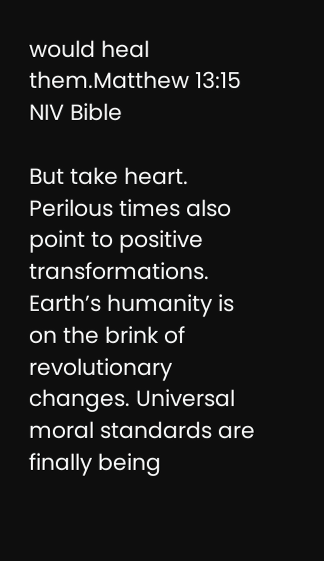would heal them.Matthew 13:15 NIV Bible

But take heart. Perilous times also point to positive transformations. Earth’s humanity is on the brink of revolutionary changes. Universal moral standards are finally being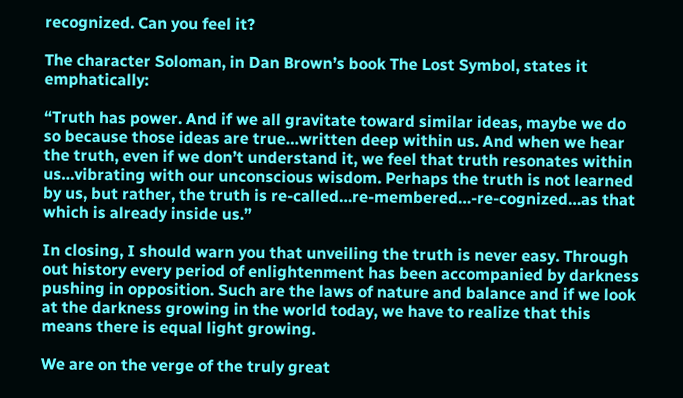recognized. Can you feel it?

The character Soloman, in Dan Brown’s book The Lost Symbol, states it emphatically:

“Truth has power. And if we all gravitate toward similar ideas, maybe we do so because those ideas are true…written deep within us. And when we hear the truth, even if we don’t understand it, we feel that truth resonates within us…vibrating with our unconscious wisdom. Perhaps the truth is not learned by us, but rather, the truth is re-called…re-membered…-re-cognized…as that which is already inside us.”

In closing, I should warn you that unveiling the truth is never easy. Through out history every period of enlightenment has been accompanied by darkness pushing in opposition. Such are the laws of nature and balance and if we look at the darkness growing in the world today, we have to realize that this means there is equal light growing.

We are on the verge of the truly great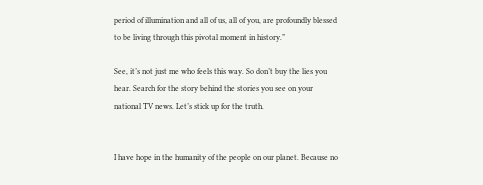period of illumination and all of us, all of you, are profoundly blessed to be living through this pivotal moment in history.”

See, it’s not just me who feels this way. So don’t buy the lies you hear. Search for the story behind the stories you see on your national TV news. Let’s stick up for the truth.


I have hope in the humanity of the people on our planet. Because no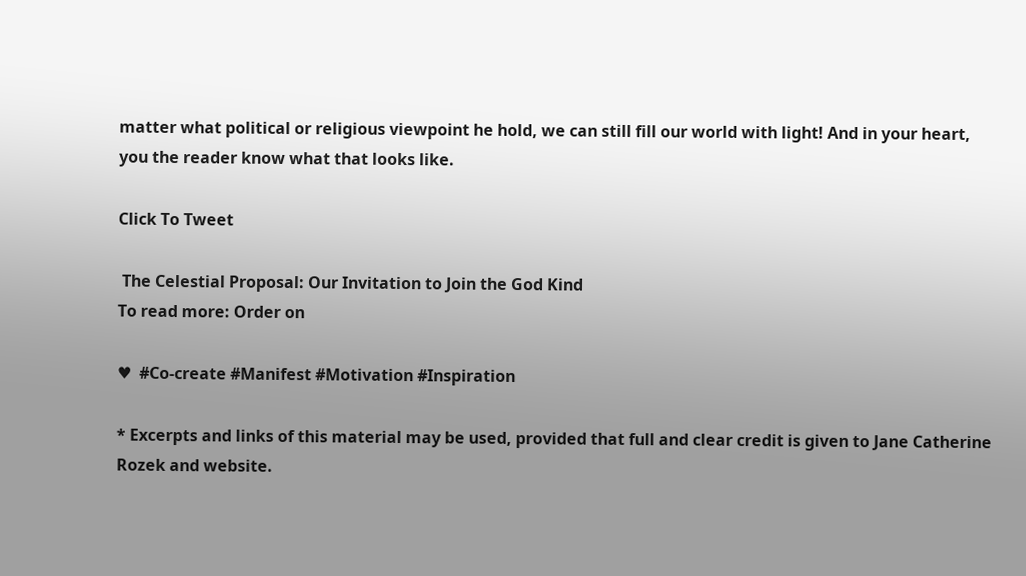matter what political or religious viewpoint he hold, we can still fill our world with light! And in your heart,  you the reader know what that looks like.

Click To Tweet

 The Celestial Proposal: Our Invitation to Join the God Kind
To read more: Order on

♥  #Co-create #Manifest #Motivation #Inspiration

* Excerpts and links of this material may be used, provided that full and clear credit is given to Jane Catherine Rozek and website.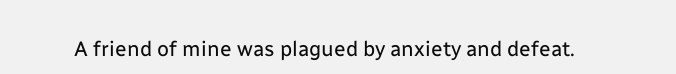A friend of mine was plagued by anxiety and defeat.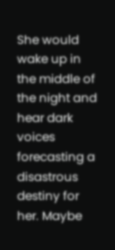She would wake up in the middle of the night and hear dark voices forecasting a disastrous destiny for her. Maybe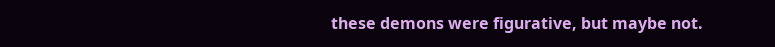these demons were figurative, but maybe not.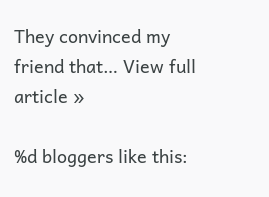They convinced my friend that… View full article »

%d bloggers like this: